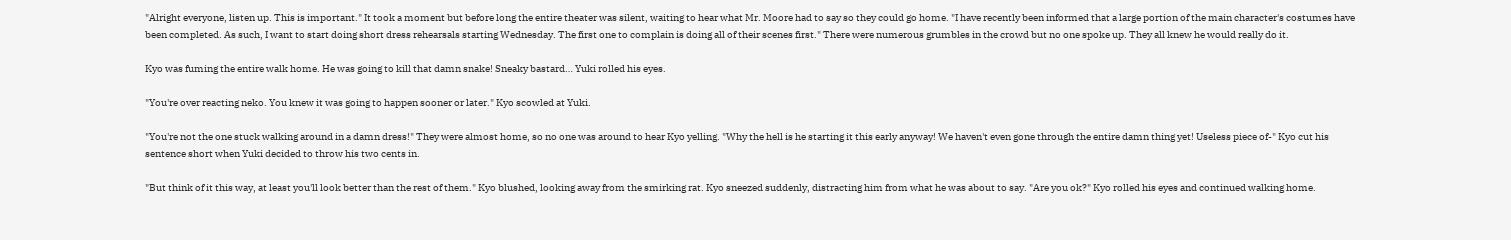"Alright everyone, listen up. This is important." It took a moment but before long the entire theater was silent, waiting to hear what Mr. Moore had to say so they could go home. "I have recently been informed that a large portion of the main character's costumes have been completed. As such, I want to start doing short dress rehearsals starting Wednesday. The first one to complain is doing all of their scenes first." There were numerous grumbles in the crowd but no one spoke up. They all knew he would really do it.

Kyo was fuming the entire walk home. He was going to kill that damn snake! Sneaky bastard… Yuki rolled his eyes.

"You're over reacting neko. You knew it was going to happen sooner or later." Kyo scowled at Yuki.

"You're not the one stuck walking around in a damn dress!" They were almost home, so no one was around to hear Kyo yelling. "Why the hell is he starting it this early anyway! We haven't even gone through the entire damn thing yet! Useless piece of-" Kyo cut his sentence short when Yuki decided to throw his two cents in.

"But think of it this way, at least you'll look better than the rest of them." Kyo blushed, looking away from the smirking rat. Kyo sneezed suddenly, distracting him from what he was about to say. "Are you ok?" Kyo rolled his eyes and continued walking home.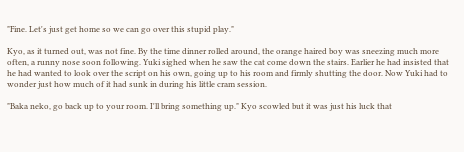"Fine. Let's just get home so we can go over this stupid play."

Kyo, as it turned out, was not fine. By the time dinner rolled around, the orange haired boy was sneezing much more often, a runny nose soon following. Yuki sighed when he saw the cat come down the stairs. Earlier he had insisted that he had wanted to look over the script on his own, going up to his room and firmly shutting the door. Now Yuki had to wonder just how much of it had sunk in during his little cram session.

"Baka neko, go back up to your room. I'll bring something up." Kyo scowled but it was just his luck that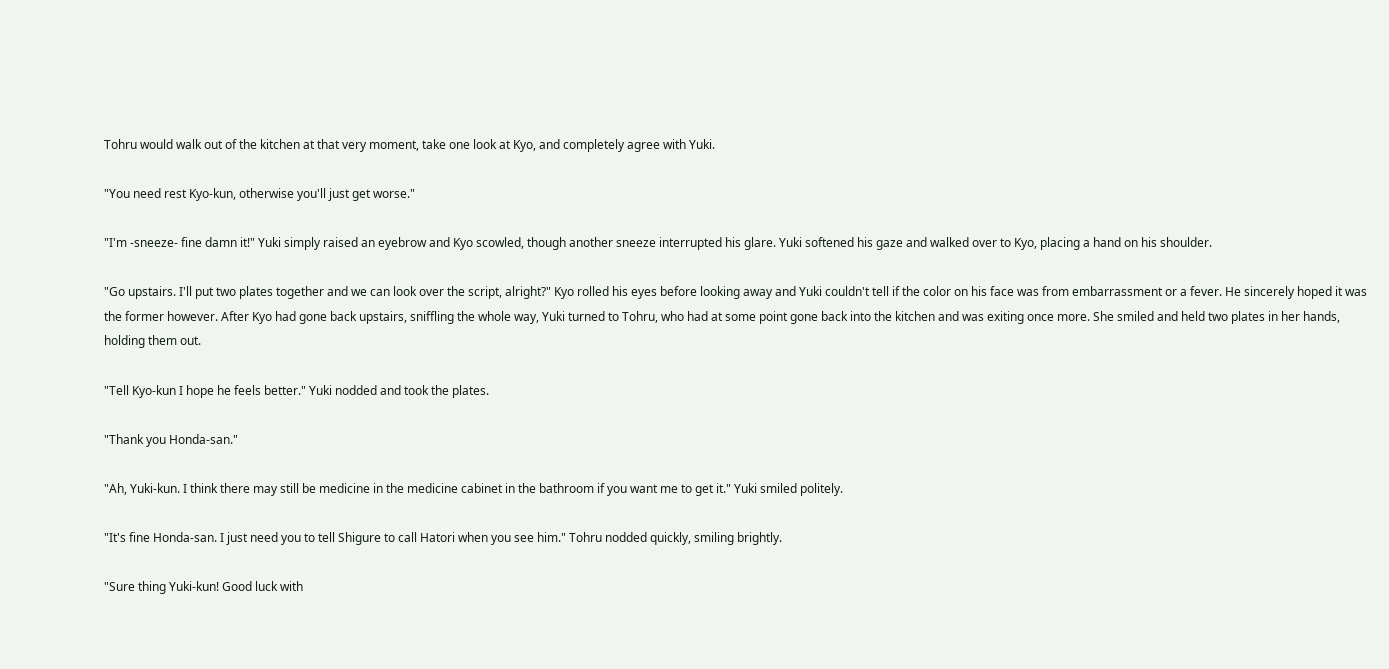Tohru would walk out of the kitchen at that very moment, take one look at Kyo, and completely agree with Yuki.

"You need rest Kyo-kun, otherwise you'll just get worse."

"I'm -sneeze- fine damn it!" Yuki simply raised an eyebrow and Kyo scowled, though another sneeze interrupted his glare. Yuki softened his gaze and walked over to Kyo, placing a hand on his shoulder.

"Go upstairs. I'll put two plates together and we can look over the script, alright?" Kyo rolled his eyes before looking away and Yuki couldn't tell if the color on his face was from embarrassment or a fever. He sincerely hoped it was the former however. After Kyo had gone back upstairs, sniffling the whole way, Yuki turned to Tohru, who had at some point gone back into the kitchen and was exiting once more. She smiled and held two plates in her hands, holding them out.

"Tell Kyo-kun I hope he feels better." Yuki nodded and took the plates.

"Thank you Honda-san."

"Ah, Yuki-kun. I think there may still be medicine in the medicine cabinet in the bathroom if you want me to get it." Yuki smiled politely.

"It's fine Honda-san. I just need you to tell Shigure to call Hatori when you see him." Tohru nodded quickly, smiling brightly.

"Sure thing Yuki-kun! Good luck with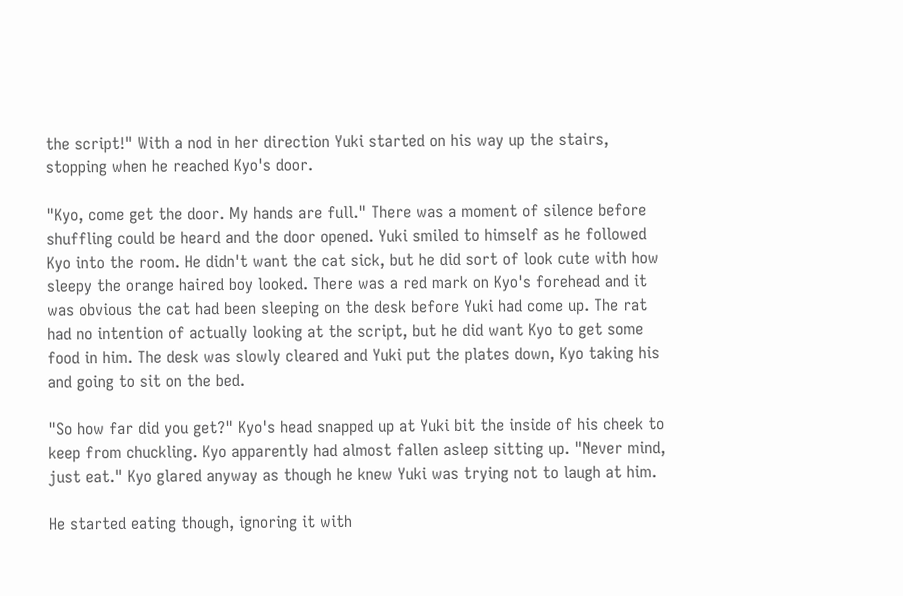the script!" With a nod in her direction Yuki started on his way up the stairs, stopping when he reached Kyo's door.

"Kyo, come get the door. My hands are full." There was a moment of silence before shuffling could be heard and the door opened. Yuki smiled to himself as he followed Kyo into the room. He didn't want the cat sick, but he did sort of look cute with how sleepy the orange haired boy looked. There was a red mark on Kyo's forehead and it was obvious the cat had been sleeping on the desk before Yuki had come up. The rat had no intention of actually looking at the script, but he did want Kyo to get some food in him. The desk was slowly cleared and Yuki put the plates down, Kyo taking his and going to sit on the bed.

"So how far did you get?" Kyo's head snapped up at Yuki bit the inside of his cheek to keep from chuckling. Kyo apparently had almost fallen asleep sitting up. "Never mind, just eat." Kyo glared anyway as though he knew Yuki was trying not to laugh at him.

He started eating though, ignoring it with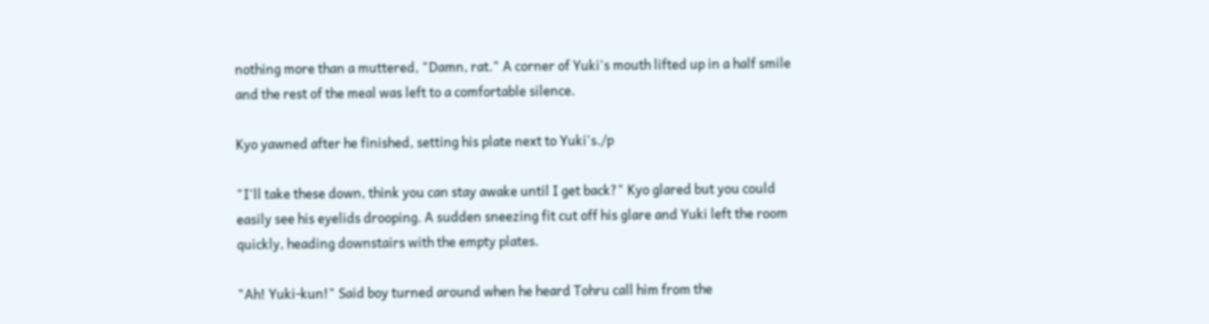nothing more than a muttered, "Damn, rat." A corner of Yuki's mouth lifted up in a half smile and the rest of the meal was left to a comfortable silence.

Kyo yawned after he finished, setting his plate next to Yuki's./p

"I'll take these down, think you can stay awake until I get back?" Kyo glared but you could easily see his eyelids drooping. A sudden sneezing fit cut off his glare and Yuki left the room quickly, heading downstairs with the empty plates.

"Ah! Yuki-kun!" Said boy turned around when he heard Tohru call him from the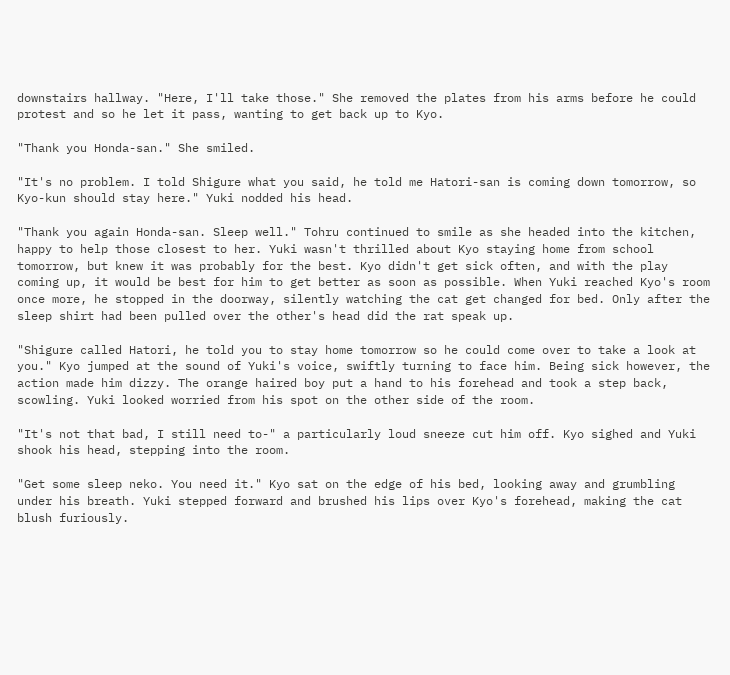downstairs hallway. "Here, I'll take those." She removed the plates from his arms before he could protest and so he let it pass, wanting to get back up to Kyo.

"Thank you Honda-san." She smiled.

"It's no problem. I told Shigure what you said, he told me Hatori-san is coming down tomorrow, so Kyo-kun should stay here." Yuki nodded his head.

"Thank you again Honda-san. Sleep well." Tohru continued to smile as she headed into the kitchen, happy to help those closest to her. Yuki wasn't thrilled about Kyo staying home from school tomorrow, but knew it was probably for the best. Kyo didn't get sick often, and with the play coming up, it would be best for him to get better as soon as possible. When Yuki reached Kyo's room once more, he stopped in the doorway, silently watching the cat get changed for bed. Only after the sleep shirt had been pulled over the other's head did the rat speak up.

"Shigure called Hatori, he told you to stay home tomorrow so he could come over to take a look at you." Kyo jumped at the sound of Yuki's voice, swiftly turning to face him. Being sick however, the action made him dizzy. The orange haired boy put a hand to his forehead and took a step back, scowling. Yuki looked worried from his spot on the other side of the room.

"It's not that bad, I still need to-" a particularly loud sneeze cut him off. Kyo sighed and Yuki shook his head, stepping into the room.

"Get some sleep neko. You need it." Kyo sat on the edge of his bed, looking away and grumbling under his breath. Yuki stepped forward and brushed his lips over Kyo's forehead, making the cat blush furiously.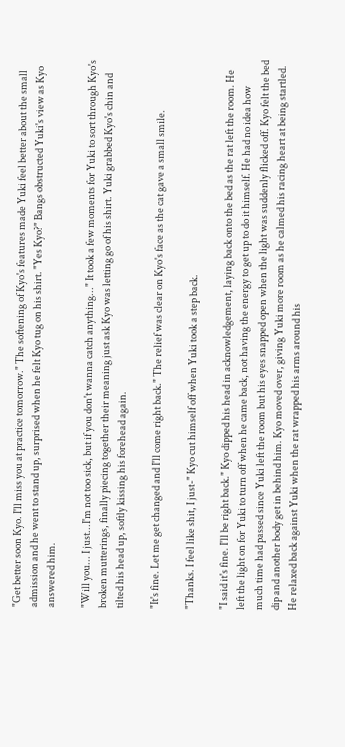"Get better soon Kyo. I'll miss you at practice tomorrow." The softening of Kyo's features made Yuki feel better about the small admission and he went to stand up, surprised when he felt Kyo tug on his shirt. "Yes Kyo?" Bangs obstructed Yuki's view as Kyo answered him.

"Will you... I just...I'm not too sick, but if you don't wanna catch anything..." It took a few moments for Yuki to sort through Kyo's broken mutterings, finally piecing together their meaning just ask Kyo was letting go of his shirt. Yuki grabbed Kyo's chin and tilted his head up, softly kissing his forehead again.

"It's fine. Let me get changed and I'll come right back." The relief was clear on Kyo's face as the cat gave a small smile.

"Thanks. I feel like shit, I just-" Kyo cut himself off when Yuki took a step back.

"I said it's fine. I'll be right back." Kyo dipped his head in acknowledgement, laying back onto the bed as the rat left the room. He left the light on for Yuki to turn off when he came back, not having the energy to get up to do it himself. He had no idea how much time had passed since Yuki left the room but his eyes snapped open when the light was suddenly flicked off. Kyo felt the bed dip and another body get in behind him. Kyo moved over, giving Yuki more room as he calmed his racing heart at being startled. He relaxed back against Yuki when the rat wrapped his arms around his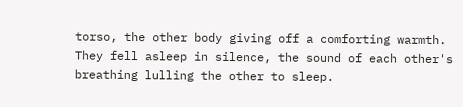torso, the other body giving off a comforting warmth. They fell asleep in silence, the sound of each other's breathing lulling the other to sleep.